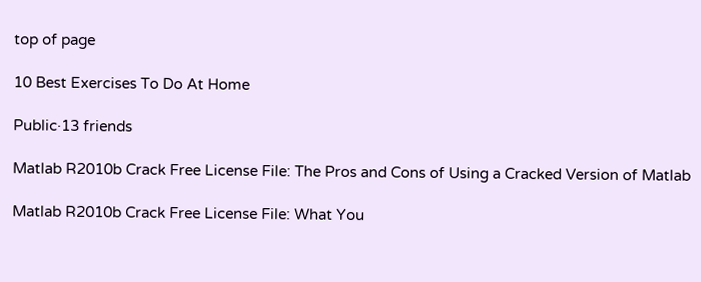top of page

10 Best Exercises To Do At Home

Public·13 friends

Matlab R2010b Crack Free License File: The Pros and Cons of Using a Cracked Version of Matlab

Matlab R2010b Crack Free License File: What You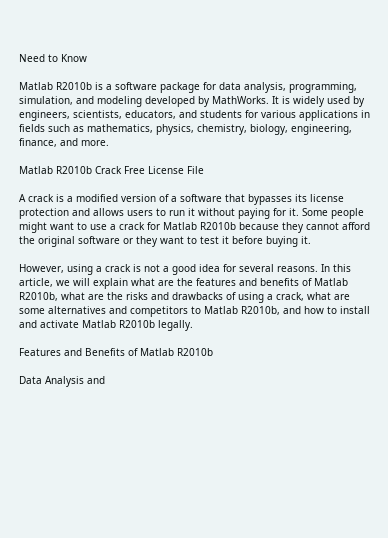Need to Know

Matlab R2010b is a software package for data analysis, programming, simulation, and modeling developed by MathWorks. It is widely used by engineers, scientists, educators, and students for various applications in fields such as mathematics, physics, chemistry, biology, engineering, finance, and more.

Matlab R2010b Crack Free License File

A crack is a modified version of a software that bypasses its license protection and allows users to run it without paying for it. Some people might want to use a crack for Matlab R2010b because they cannot afford the original software or they want to test it before buying it.

However, using a crack is not a good idea for several reasons. In this article, we will explain what are the features and benefits of Matlab R2010b, what are the risks and drawbacks of using a crack, what are some alternatives and competitors to Matlab R2010b, and how to install and activate Matlab R2010b legally.

Features and Benefits of Matlab R2010b

Data Analysis and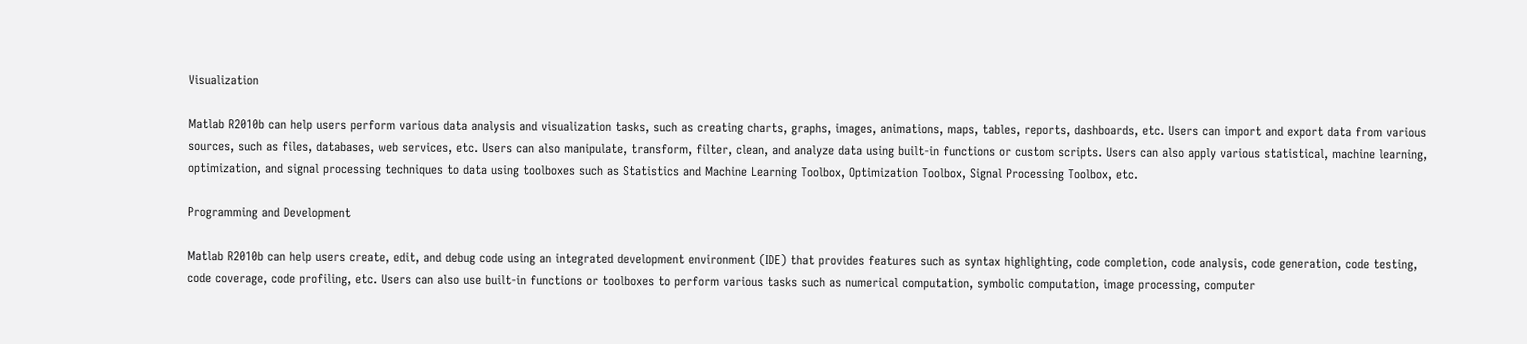Visualization

Matlab R2010b can help users perform various data analysis and visualization tasks, such as creating charts, graphs, images, animations, maps, tables, reports, dashboards, etc. Users can import and export data from various sources, such as files, databases, web services, etc. Users can also manipulate, transform, filter, clean, and analyze data using built-in functions or custom scripts. Users can also apply various statistical, machine learning, optimization, and signal processing techniques to data using toolboxes such as Statistics and Machine Learning Toolbox, Optimization Toolbox, Signal Processing Toolbox, etc.

Programming and Development

Matlab R2010b can help users create, edit, and debug code using an integrated development environment (IDE) that provides features such as syntax highlighting, code completion, code analysis, code generation, code testing, code coverage, code profiling, etc. Users can also use built-in functions or toolboxes to perform various tasks such as numerical computation, symbolic computation, image processing, computer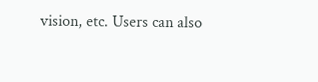vision, etc. Users can also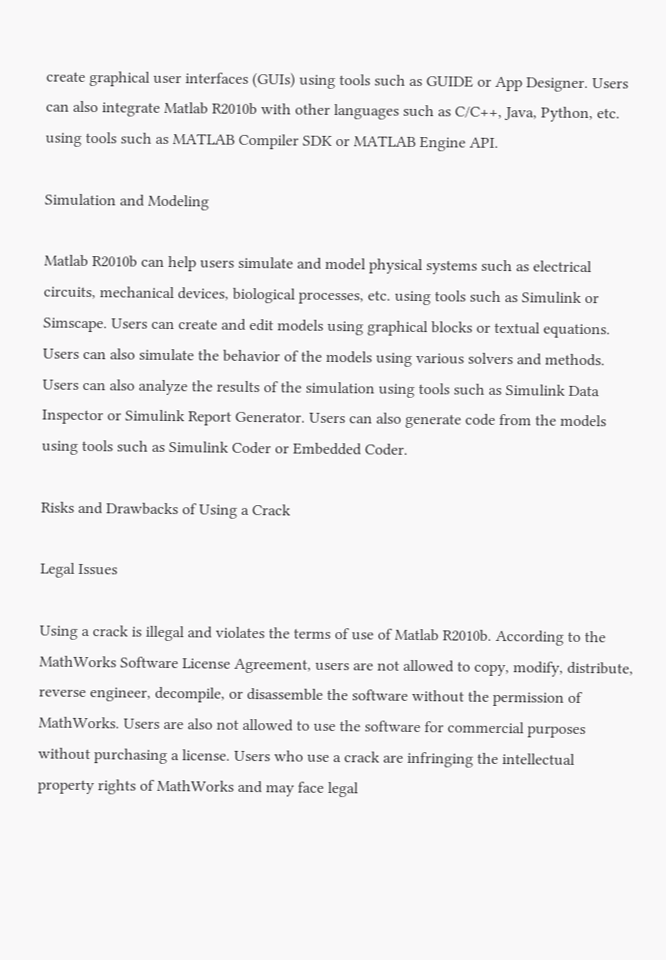create graphical user interfaces (GUIs) using tools such as GUIDE or App Designer. Users can also integrate Matlab R2010b with other languages such as C/C++, Java, Python, etc. using tools such as MATLAB Compiler SDK or MATLAB Engine API.

Simulation and Modeling

Matlab R2010b can help users simulate and model physical systems such as electrical circuits, mechanical devices, biological processes, etc. using tools such as Simulink or Simscape. Users can create and edit models using graphical blocks or textual equations. Users can also simulate the behavior of the models using various solvers and methods. Users can also analyze the results of the simulation using tools such as Simulink Data Inspector or Simulink Report Generator. Users can also generate code from the models using tools such as Simulink Coder or Embedded Coder.

Risks and Drawbacks of Using a Crack

Legal Issues

Using a crack is illegal and violates the terms of use of Matlab R2010b. According to the MathWorks Software License Agreement, users are not allowed to copy, modify, distribute, reverse engineer, decompile, or disassemble the software without the permission of MathWorks. Users are also not allowed to use the software for commercial purposes without purchasing a license. Users who use a crack are infringing the intellectual property rights of MathWorks and may face legal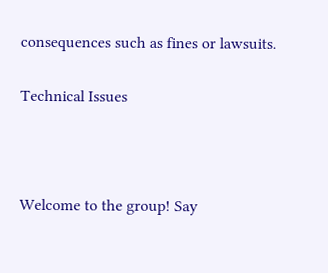consequences such as fines or lawsuits.

Technical Issues



Welcome to the group! Say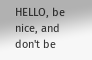HELLO, be nice, and don't be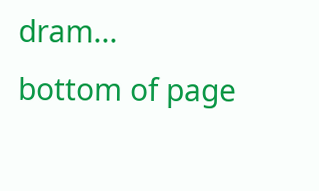dram...
bottom of page